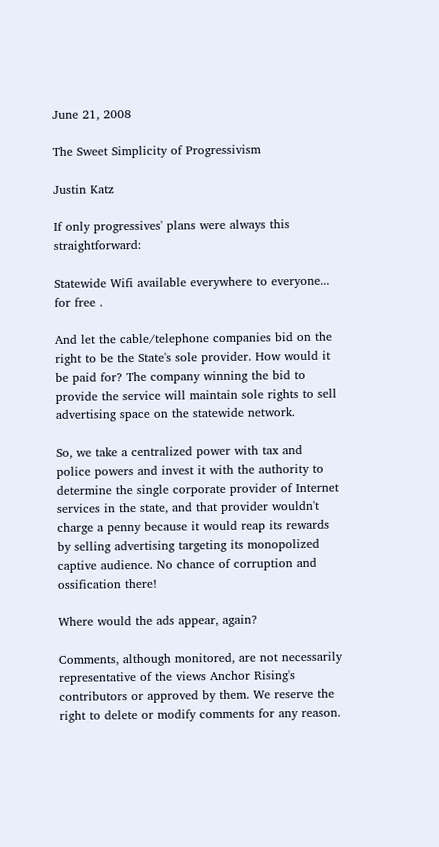June 21, 2008

The Sweet Simplicity of Progressivism

Justin Katz

If only progressives' plans were always this straightforward:

Statewide Wifi available everywhere to everyone... for free .

And let the cable/telephone companies bid on the right to be the State's sole provider. How would it be paid for? The company winning the bid to provide the service will maintain sole rights to sell advertising space on the statewide network.

So, we take a centralized power with tax and police powers and invest it with the authority to determine the single corporate provider of Internet services in the state, and that provider wouldn't charge a penny because it would reap its rewards by selling advertising targeting its monopolized captive audience. No chance of corruption and ossification there!

Where would the ads appear, again?

Comments, although monitored, are not necessarily representative of the views Anchor Rising's contributors or approved by them. We reserve the right to delete or modify comments for any reason.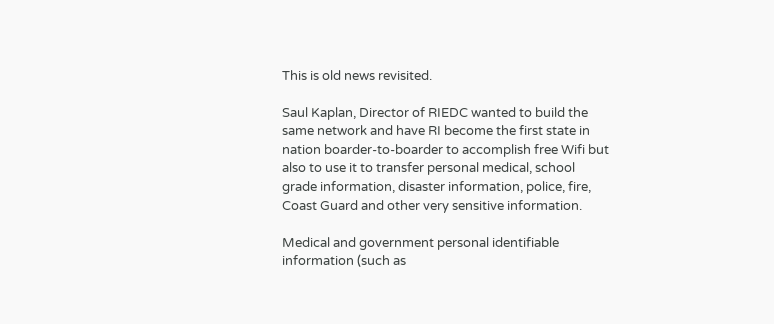This is old news revisited.

Saul Kaplan, Director of RIEDC wanted to build the same network and have RI become the first state in nation boarder-to-boarder to accomplish free Wifi but also to use it to transfer personal medical, school grade information, disaster information, police, fire, Coast Guard and other very sensitive information.

Medical and government personal identifiable information (such as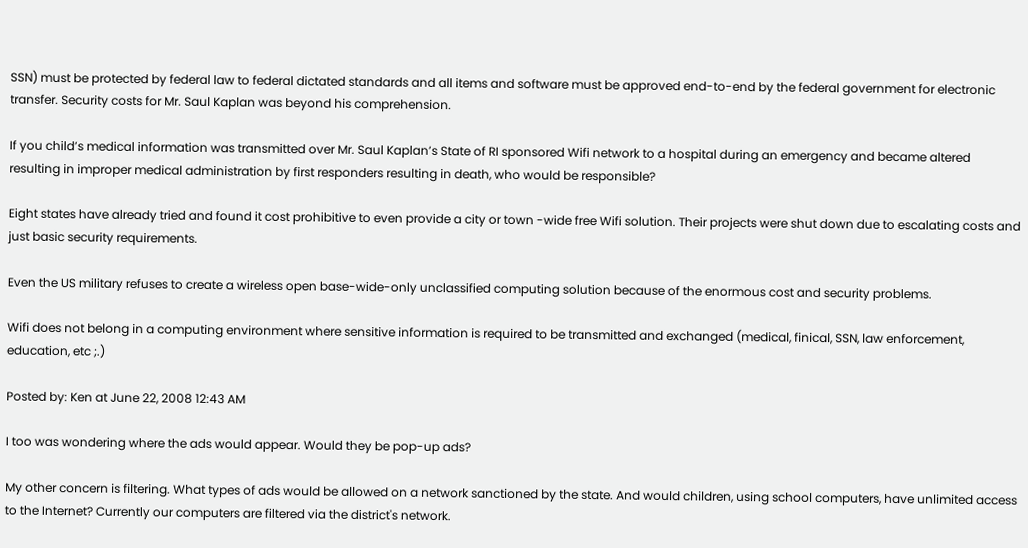SSN) must be protected by federal law to federal dictated standards and all items and software must be approved end-to-end by the federal government for electronic transfer. Security costs for Mr. Saul Kaplan was beyond his comprehension.

If you child’s medical information was transmitted over Mr. Saul Kaplan’s State of RI sponsored Wifi network to a hospital during an emergency and became altered resulting in improper medical administration by first responders resulting in death, who would be responsible?

Eight states have already tried and found it cost prohibitive to even provide a city or town -wide free Wifi solution. Their projects were shut down due to escalating costs and just basic security requirements.

Even the US military refuses to create a wireless open base-wide-only unclassified computing solution because of the enormous cost and security problems.

Wifi does not belong in a computing environment where sensitive information is required to be transmitted and exchanged (medical, finical, SSN, law enforcement, education, etc ;.)

Posted by: Ken at June 22, 2008 12:43 AM

I too was wondering where the ads would appear. Would they be pop-up ads?

My other concern is filtering. What types of ads would be allowed on a network sanctioned by the state. And would children, using school computers, have unlimited access to the Internet? Currently our computers are filtered via the district's network.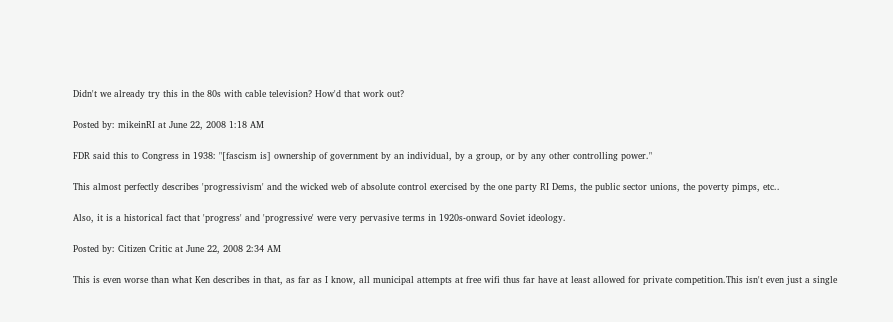Didn't we already try this in the 80s with cable television? How'd that work out?

Posted by: mikeinRI at June 22, 2008 1:18 AM

FDR said this to Congress in 1938: "[fascism is] ownership of government by an individual, by a group, or by any other controlling power."

This almost perfectly describes 'progressivism' and the wicked web of absolute control exercised by the one party RI Dems, the public sector unions, the poverty pimps, etc..

Also, it is a historical fact that 'progress' and 'progressive' were very pervasive terms in 1920s-onward Soviet ideology.

Posted by: Citizen Critic at June 22, 2008 2:34 AM

This is even worse than what Ken describes in that, as far as I know, all municipal attempts at free wifi thus far have at least allowed for private competition.This isn't even just a single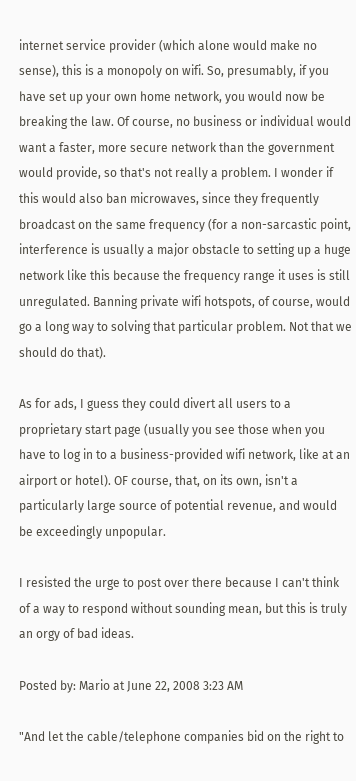internet service provider (which alone would make no sense), this is a monopoly on wifi. So, presumably, if you have set up your own home network, you would now be breaking the law. Of course, no business or individual would want a faster, more secure network than the government would provide, so that's not really a problem. I wonder if this would also ban microwaves, since they frequently broadcast on the same frequency (for a non-sarcastic point, interference is usually a major obstacle to setting up a huge network like this because the frequency range it uses is still unregulated. Banning private wifi hotspots, of course, would go a long way to solving that particular problem. Not that we should do that).

As for ads, I guess they could divert all users to a proprietary start page (usually you see those when you have to log in to a business-provided wifi network, like at an airport or hotel). OF course, that, on its own, isn't a particularly large source of potential revenue, and would be exceedingly unpopular.

I resisted the urge to post over there because I can't think of a way to respond without sounding mean, but this is truly an orgy of bad ideas.

Posted by: Mario at June 22, 2008 3:23 AM

"And let the cable/telephone companies bid on the right to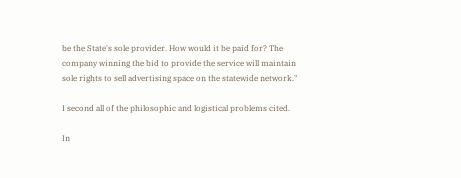be the State's sole provider. How would it be paid for? The company winning the bid to provide the service will maintain sole rights to sell advertising space on the statewide network."

I second all of the philosophic and logistical problems cited.

In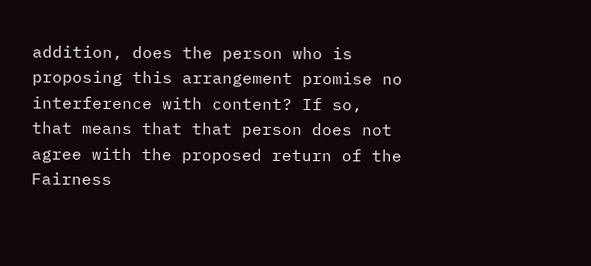addition, does the person who is proposing this arrangement promise no interference with content? If so, that means that that person does not agree with the proposed return of the Fairness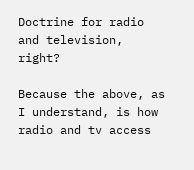Doctrine for radio and television, right?

Because the above, as I understand, is how radio and tv access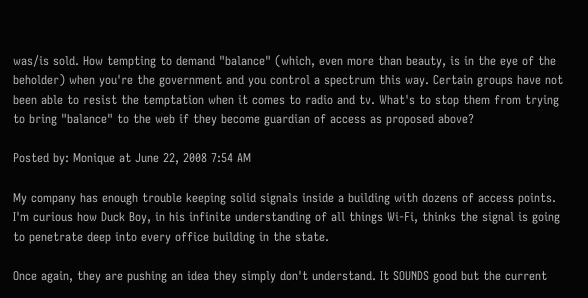was/is sold. How tempting to demand "balance" (which, even more than beauty, is in the eye of the beholder) when you're the government and you control a spectrum this way. Certain groups have not been able to resist the temptation when it comes to radio and tv. What's to stop them from trying to bring "balance" to the web if they become guardian of access as proposed above?

Posted by: Monique at June 22, 2008 7:54 AM

My company has enough trouble keeping solid signals inside a building with dozens of access points. I'm curious how Duck Boy, in his infinite understanding of all things Wi-Fi, thinks the signal is going to penetrate deep into every office building in the state.

Once again, they are pushing an idea they simply don't understand. It SOUNDS good but the current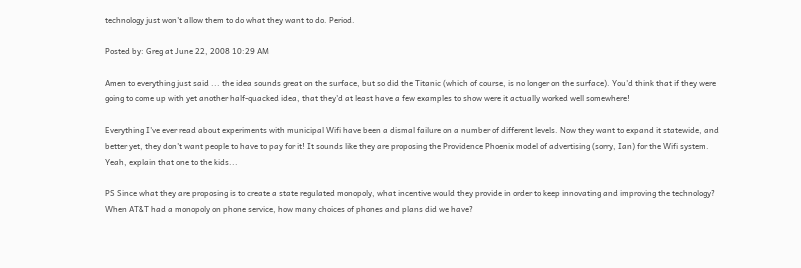technology just won't allow them to do what they want to do. Period.

Posted by: Greg at June 22, 2008 10:29 AM

Amen to everything just said ... the idea sounds great on the surface, but so did the Titanic (which of course, is no longer on the surface). You'd think that if they were going to come up with yet another half-quacked idea, that they'd at least have a few examples to show were it actually worked well somewhere!

Everything I've ever read about experiments with municipal Wifi have been a dismal failure on a number of different levels. Now they want to expand it statewide, and better yet, they don't want people to have to pay for it! It sounds like they are proposing the Providence Phoenix model of advertising (sorry, Ian) for the Wifi system. Yeah, explain that one to the kids...

PS Since what they are proposing is to create a state regulated monopoly, what incentive would they provide in order to keep innovating and improving the technology? When AT&T had a monopoly on phone service, how many choices of phones and plans did we have?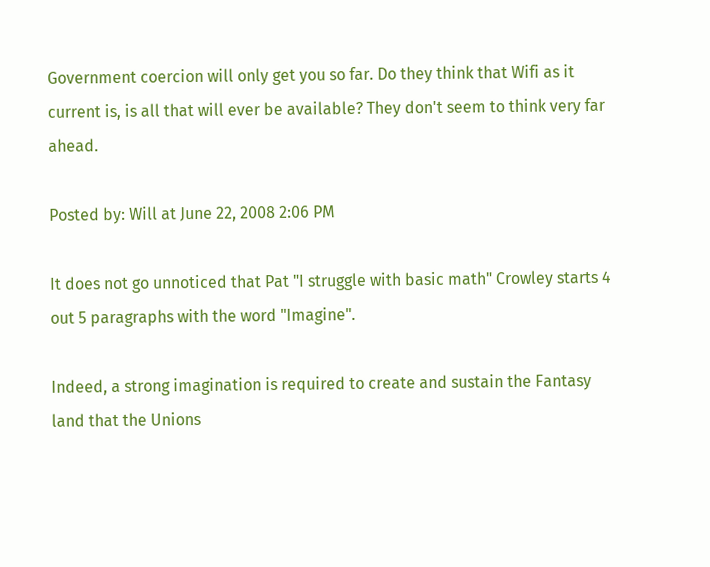Government coercion will only get you so far. Do they think that Wifi as it current is, is all that will ever be available? They don't seem to think very far ahead.

Posted by: Will at June 22, 2008 2:06 PM

It does not go unnoticed that Pat "I struggle with basic math" Crowley starts 4 out 5 paragraphs with the word "Imagine".

Indeed, a strong imagination is required to create and sustain the Fantasy land that the Unions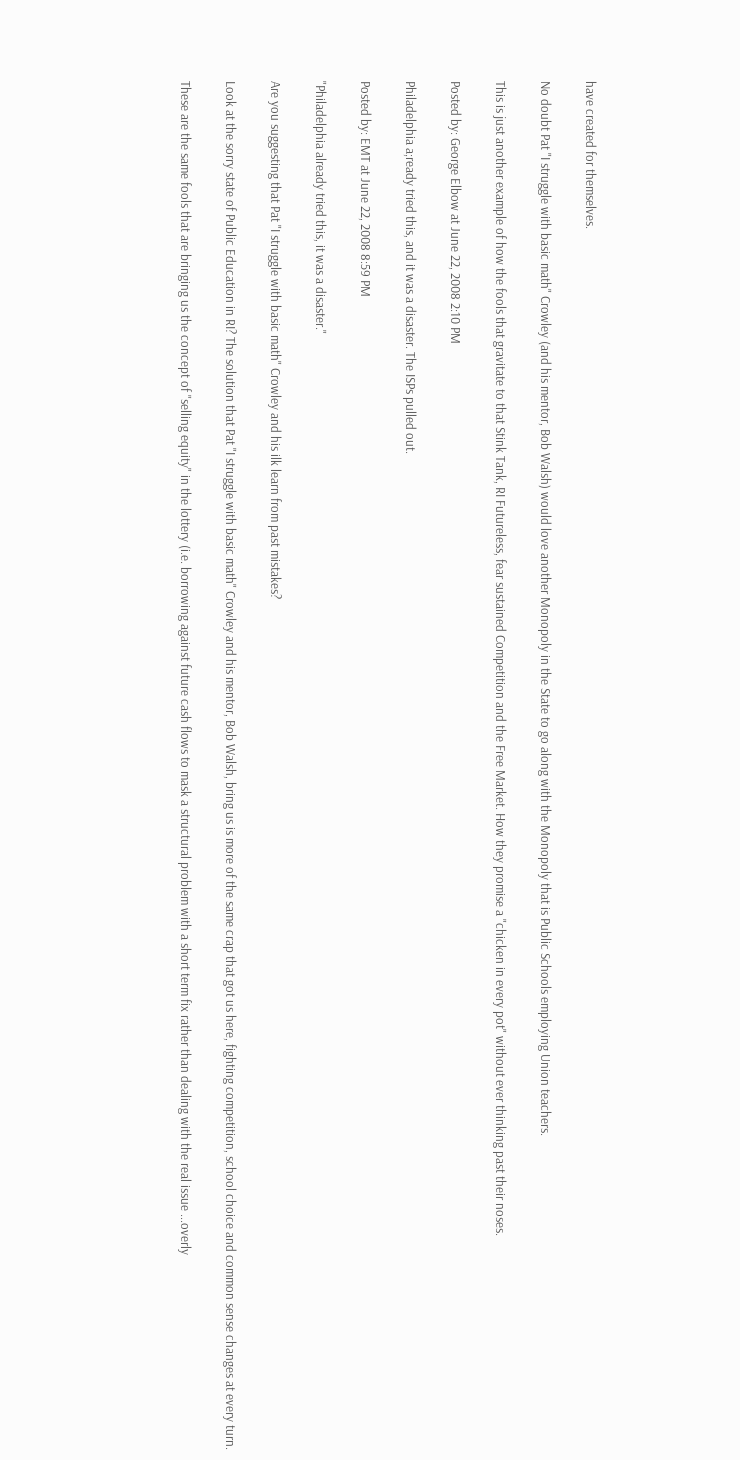have created for themselves.

No doubt Pat "I struggle with basic math" Crowley (and his mentor, Bob Walsh) would love another Monopoly in the State to go along with the Monopoly that is Public Schools employing Union teachers.

This is just another example of how the fools that gravitate to that Stink Tank, RI Futureless, fear sustained Competition and the Free Market. How they promise a "chicken in every pot" without ever thinking past their noses.

Posted by: George Elbow at June 22, 2008 2:10 PM

Philadelphia a;ready tried this, and it was a disaster. The ISPs pulled out.

Posted by: EMT at June 22, 2008 8:59 PM

"Philadelphia already tried this, it was a disaster."

Are you suggesting that Pat "I struggle with basic math" Crowley and his ilk learn from past mistakes?

Look at the sorry state of Public Education in RI? The solution that Pat "I struggle with basic math" Crowley and his mentor, Bob Walsh, bring us is more of the same crap that got us here, fighting competition, school choice and common sense changes at every turn.

These are the same fools that are bringing us the concept of "selling equity" in the lottery (i.e. borrowing against future cash flows to mask a structural problem with a short term fix rather than dealing with the real issue ...overly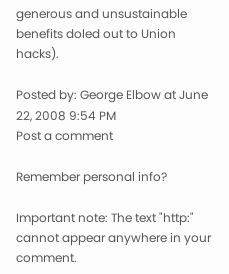generous and unsustainable benefits doled out to Union hacks).

Posted by: George Elbow at June 22, 2008 9:54 PM
Post a comment

Remember personal info?

Important note: The text "http:" cannot appear anywhere in your comment.